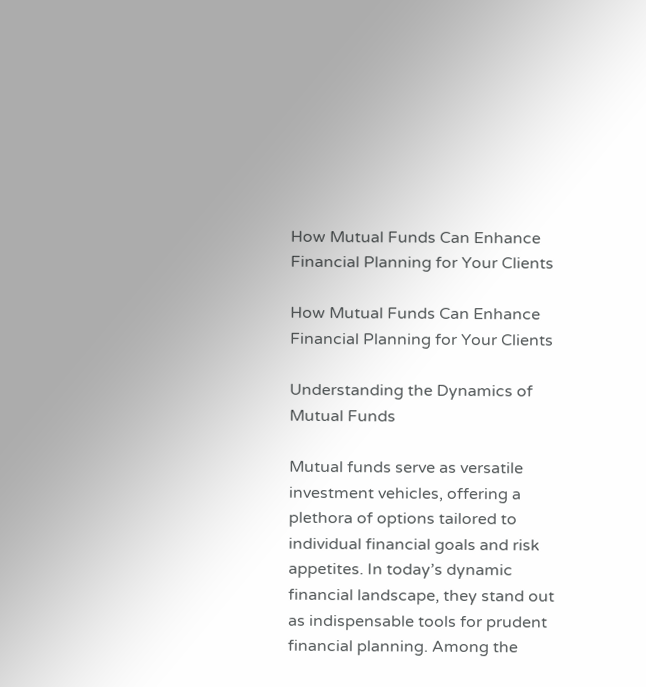How Mutual Funds Can Enhance Financial Planning for Your Clients

How Mutual Funds Can Enhance Financial Planning for Your Clients

Understanding the Dynamics of Mutual Funds

Mutual funds serve as versatile investment vehicles, offering a plethora of options tailored to individual financial goals and risk appetites. In today’s dynamic financial landscape, they stand out as indispensable tools for prudent financial planning. Among the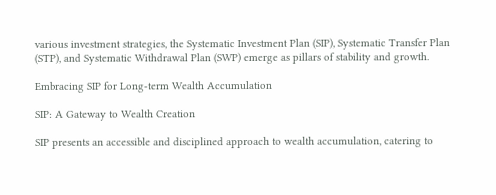various investment strategies, the Systematic Investment Plan (SIP), Systematic Transfer Plan (STP), and Systematic Withdrawal Plan (SWP) emerge as pillars of stability and growth.

Embracing SIP for Long-term Wealth Accumulation

SIP: A Gateway to Wealth Creation

SIP presents an accessible and disciplined approach to wealth accumulation, catering to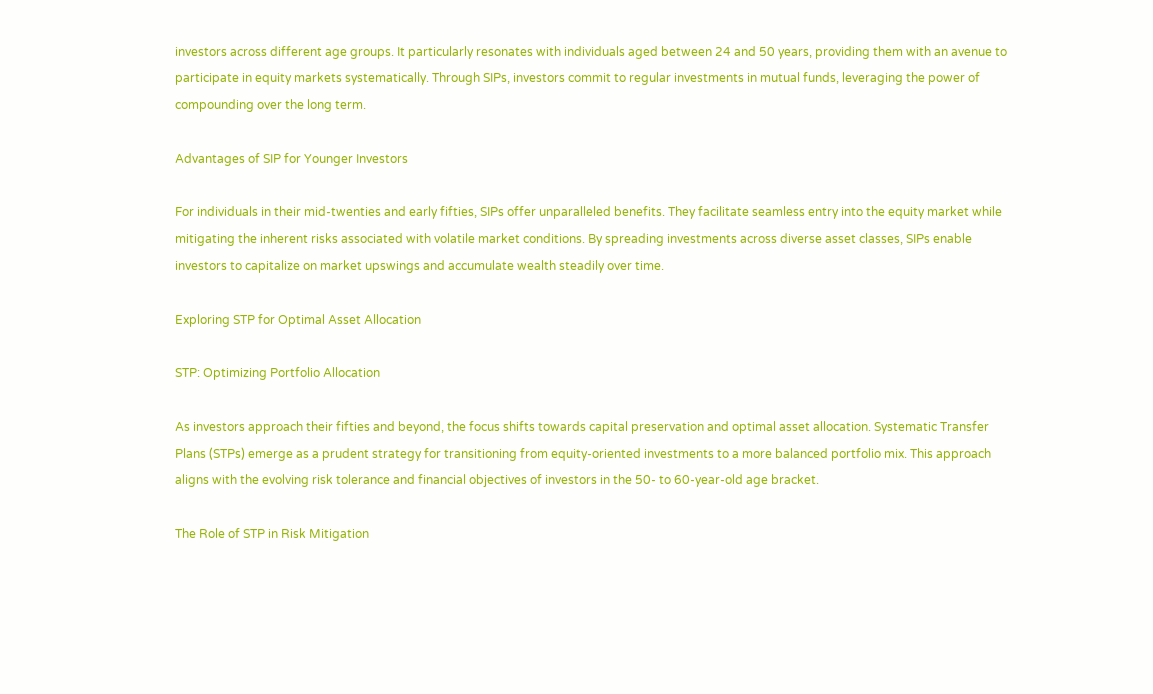investors across different age groups. It particularly resonates with individuals aged between 24 and 50 years, providing them with an avenue to participate in equity markets systematically. Through SIPs, investors commit to regular investments in mutual funds, leveraging the power of compounding over the long term.

Advantages of SIP for Younger Investors

For individuals in their mid-twenties and early fifties, SIPs offer unparalleled benefits. They facilitate seamless entry into the equity market while mitigating the inherent risks associated with volatile market conditions. By spreading investments across diverse asset classes, SIPs enable investors to capitalize on market upswings and accumulate wealth steadily over time.

Exploring STP for Optimal Asset Allocation

STP: Optimizing Portfolio Allocation

As investors approach their fifties and beyond, the focus shifts towards capital preservation and optimal asset allocation. Systematic Transfer Plans (STPs) emerge as a prudent strategy for transitioning from equity-oriented investments to a more balanced portfolio mix. This approach aligns with the evolving risk tolerance and financial objectives of investors in the 50- to 60-year-old age bracket.

The Role of STP in Risk Mitigation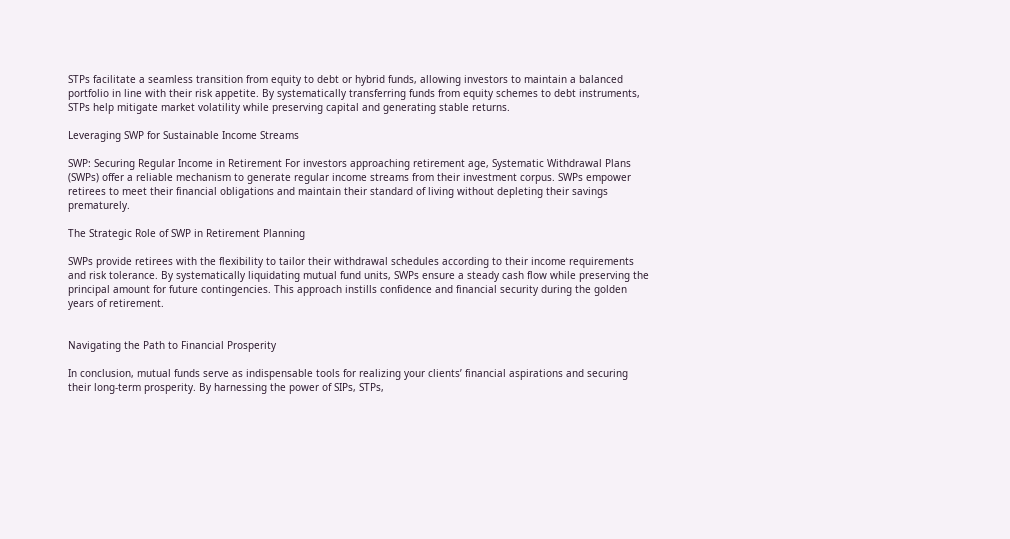STPs facilitate a seamless transition from equity to debt or hybrid funds, allowing investors to maintain a balanced portfolio in line with their risk appetite. By systematically transferring funds from equity schemes to debt instruments, STPs help mitigate market volatility while preserving capital and generating stable returns.

Leveraging SWP for Sustainable Income Streams

SWP: Securing Regular Income in Retirement For investors approaching retirement age, Systematic Withdrawal Plans (SWPs) offer a reliable mechanism to generate regular income streams from their investment corpus. SWPs empower retirees to meet their financial obligations and maintain their standard of living without depleting their savings prematurely.

The Strategic Role of SWP in Retirement Planning

SWPs provide retirees with the flexibility to tailor their withdrawal schedules according to their income requirements and risk tolerance. By systematically liquidating mutual fund units, SWPs ensure a steady cash flow while preserving the principal amount for future contingencies. This approach instills confidence and financial security during the golden years of retirement.


Navigating the Path to Financial Prosperity

In conclusion, mutual funds serve as indispensable tools for realizing your clients’ financial aspirations and securing their long-term prosperity. By harnessing the power of SIPs, STPs,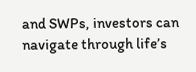and SWPs, investors can navigate through life’s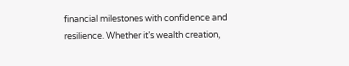financial milestones with confidence and resilience. Whether it’s wealth creation,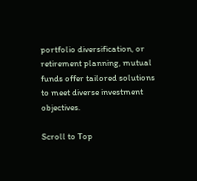portfolio diversification, or retirement planning, mutual funds offer tailored solutions to meet diverse investment objectives.

Scroll to Top